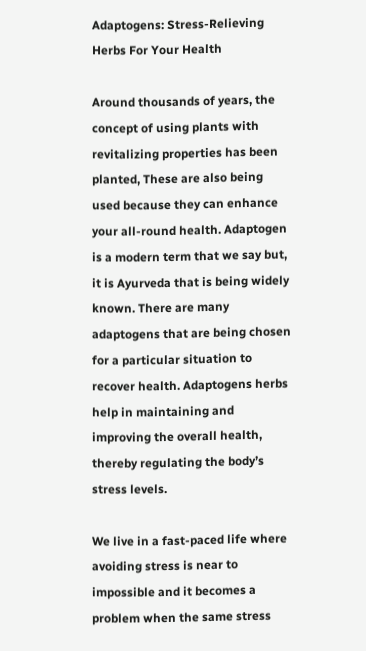Adaptogens: Stress-Relieving Herbs For Your Health

Around thousands of years, the concept of using plants with revitalizing properties has been planted, These are also being used because they can enhance your all-round health. Adaptogen is a modern term that we say but, it is Ayurveda that is being widely known. There are many adaptogens that are being chosen for a particular situation to recover health. Adaptogens herbs help in maintaining and improving the overall health, thereby regulating the body’s stress levels.

We live in a fast-paced life where avoiding stress is near to impossible and it becomes a problem when the same stress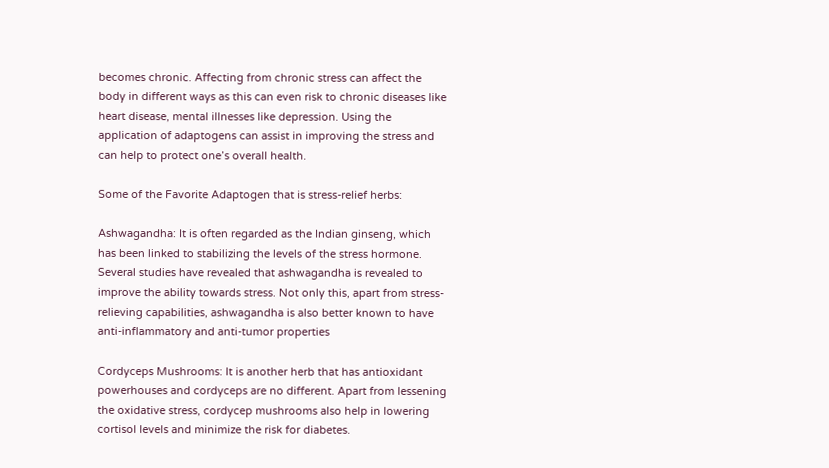becomes chronic. Affecting from chronic stress can affect the body in different ways as this can even risk to chronic diseases like heart disease, mental illnesses like depression. Using the application of adaptogens can assist in improving the stress and can help to protect one’s overall health.

Some of the Favorite Adaptogen that is stress-relief herbs:

Ashwagandha: It is often regarded as the Indian ginseng, which has been linked to stabilizing the levels of the stress hormone. Several studies have revealed that ashwagandha is revealed to improve the ability towards stress. Not only this, apart from stress-relieving capabilities, ashwagandha is also better known to have anti-inflammatory and anti-tumor properties

Cordyceps Mushrooms: It is another herb that has antioxidant powerhouses and cordyceps are no different. Apart from lessening the oxidative stress, cordycep mushrooms also help in lowering cortisol levels and minimize the risk for diabetes.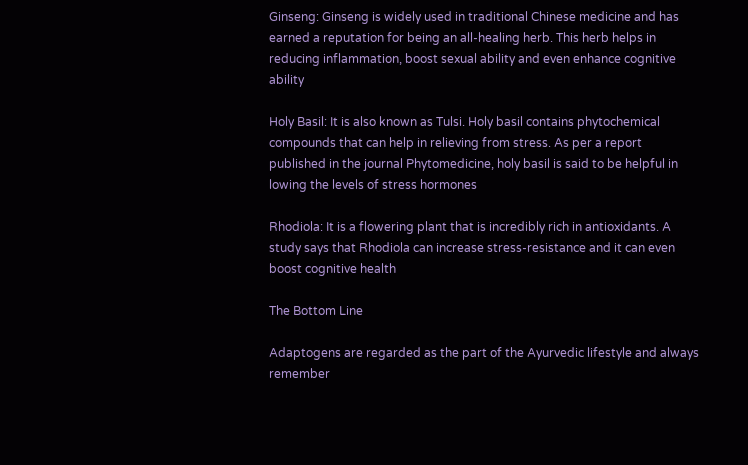Ginseng: Ginseng is widely used in traditional Chinese medicine and has earned a reputation for being an all-healing herb. This herb helps in reducing inflammation, boost sexual ability and even enhance cognitive ability

Holy Basil: It is also known as Tulsi. Holy basil contains phytochemical compounds that can help in relieving from stress. As per a report published in the journal Phytomedicine, holy basil is said to be helpful in lowing the levels of stress hormones

Rhodiola: It is a flowering plant that is incredibly rich in antioxidants. A study says that Rhodiola can increase stress-resistance and it can even boost cognitive health

The Bottom Line

Adaptogens are regarded as the part of the Ayurvedic lifestyle and always remember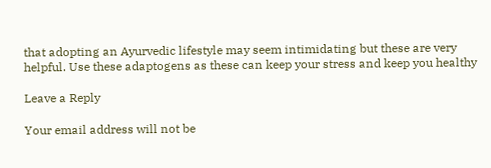that adopting an Ayurvedic lifestyle may seem intimidating but these are very helpful. Use these adaptogens as these can keep your stress and keep you healthy

Leave a Reply

Your email address will not be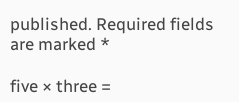published. Required fields are marked *

five × three =